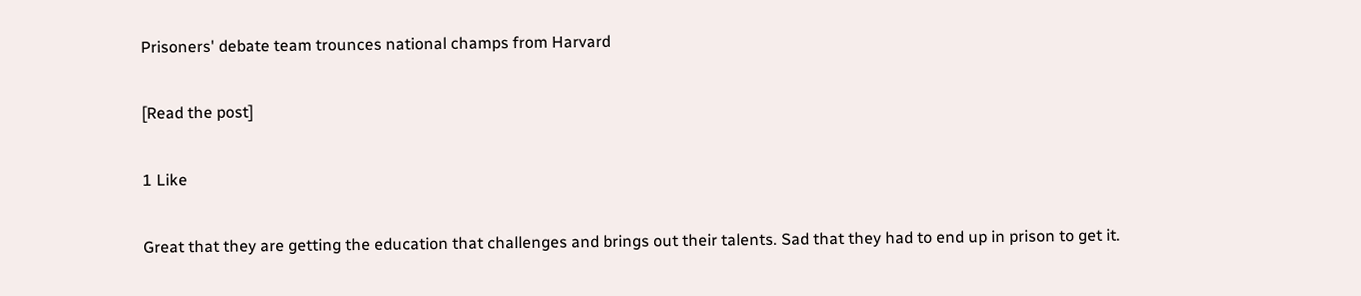Prisoners' debate team trounces national champs from Harvard

[Read the post]

1 Like

Great that they are getting the education that challenges and brings out their talents. Sad that they had to end up in prison to get it.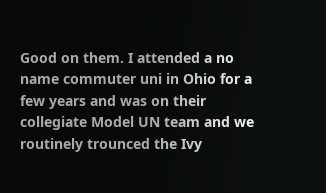Good on them. I attended a no name commuter uni in Ohio for a few years and was on their collegiate Model UN team and we routinely trounced the Ivy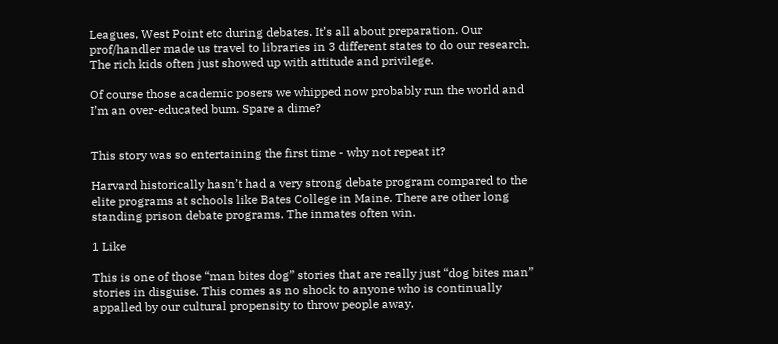Leagues, West Point etc during debates. It’s all about preparation. Our prof/handler made us travel to libraries in 3 different states to do our research. The rich kids often just showed up with attitude and privilege.

Of course those academic posers we whipped now probably run the world and I’m an over-educated bum. Spare a dime?


This story was so entertaining the first time - why not repeat it?

Harvard historically hasn’t had a very strong debate program compared to the elite programs at schools like Bates College in Maine. There are other long standing prison debate programs. The inmates often win.

1 Like

This is one of those “man bites dog” stories that are really just “dog bites man” stories in disguise. This comes as no shock to anyone who is continually appalled by our cultural propensity to throw people away.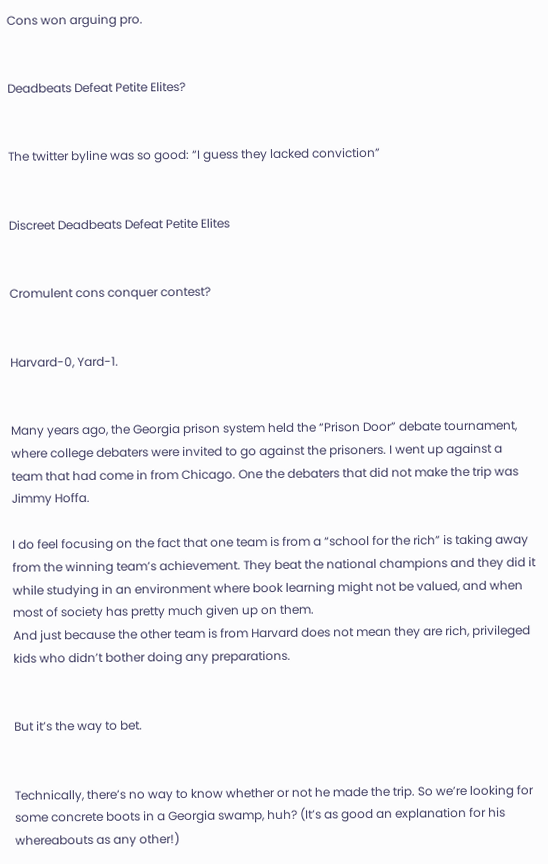Cons won arguing pro.


Deadbeats Defeat Petite Elites?


The twitter byline was so good: “I guess they lacked conviction”


Discreet Deadbeats Defeat Petite Elites


Cromulent cons conquer contest?


Harvard-0, Yard-1.


Many years ago, the Georgia prison system held the “Prison Door” debate tournament, where college debaters were invited to go against the prisoners. I went up against a team that had come in from Chicago. One the debaters that did not make the trip was Jimmy Hoffa.

I do feel focusing on the fact that one team is from a “school for the rich” is taking away from the winning team’s achievement. They beat the national champions and they did it while studying in an environment where book learning might not be valued, and when most of society has pretty much given up on them.
And just because the other team is from Harvard does not mean they are rich, privileged kids who didn’t bother doing any preparations.


But it’s the way to bet.


Technically, there’s no way to know whether or not he made the trip. So we’re looking for some concrete boots in a Georgia swamp, huh? (It’s as good an explanation for his whereabouts as any other!)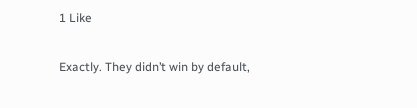1 Like

Exactly. They didn’t win by default,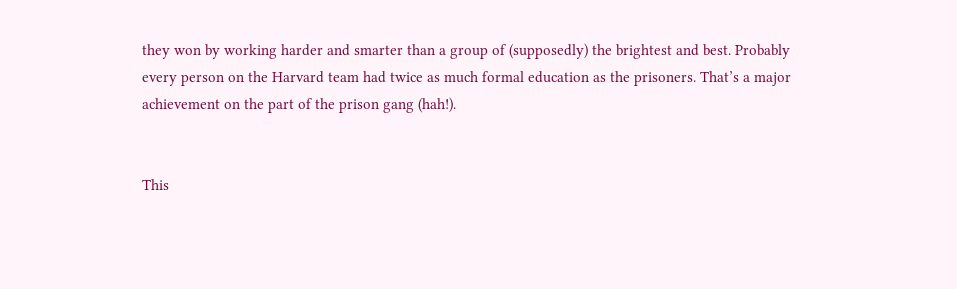they won by working harder and smarter than a group of (supposedly) the brightest and best. Probably every person on the Harvard team had twice as much formal education as the prisoners. That’s a major achievement on the part of the prison gang (hah!).


This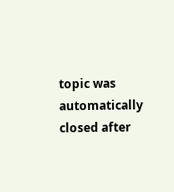topic was automatically closed after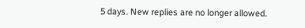5 days. New replies are no longer allowed.